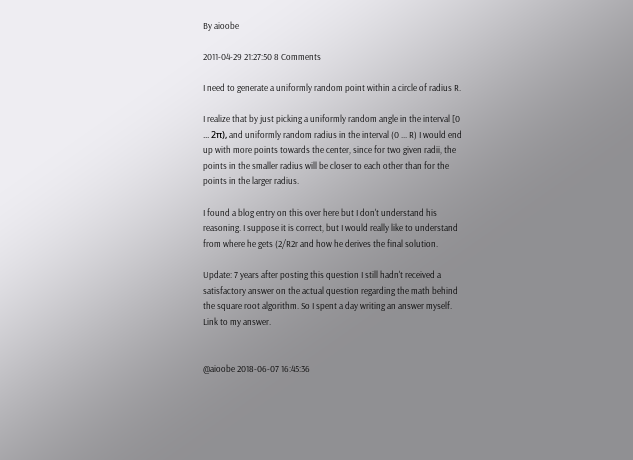By aioobe

2011-04-29 21:27:50 8 Comments

I need to generate a uniformly random point within a circle of radius R.

I realize that by just picking a uniformly random angle in the interval [0 ... 2π), and uniformly random radius in the interval (0 ... R) I would end up with more points towards the center, since for two given radii, the points in the smaller radius will be closer to each other than for the points in the larger radius.

I found a blog entry on this over here but I don't understand his reasoning. I suppose it is correct, but I would really like to understand from where he gets (2/R2r and how he derives the final solution.

Update: 7 years after posting this question I still hadn't received a satisfactory answer on the actual question regarding the math behind the square root algorithm. So I spent a day writing an answer myself. Link to my answer.


@aioobe 2018-06-07 16:45:36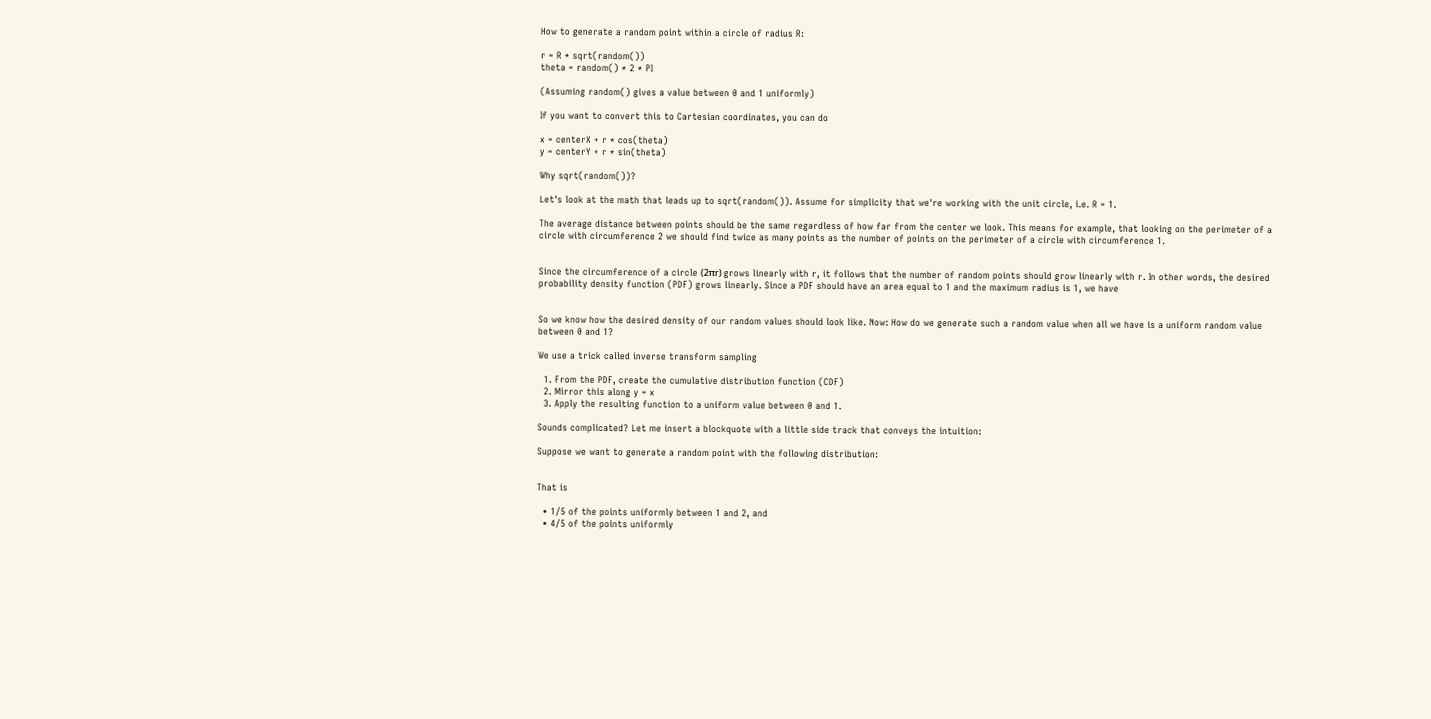How to generate a random point within a circle of radius R:

r = R * sqrt(random())
theta = random() * 2 * PI

(Assuming random() gives a value between 0 and 1 uniformly)

If you want to convert this to Cartesian coordinates, you can do

x = centerX + r * cos(theta)
y = centerY + r * sin(theta)

Why sqrt(random())?

Let's look at the math that leads up to sqrt(random()). Assume for simplicity that we're working with the unit circle, i.e. R = 1.

The average distance between points should be the same regardless of how far from the center we look. This means for example, that looking on the perimeter of a circle with circumference 2 we should find twice as many points as the number of points on the perimeter of a circle with circumference 1.


Since the circumference of a circle (2πr) grows linearly with r, it follows that the number of random points should grow linearly with r. In other words, the desired probability density function (PDF) grows linearly. Since a PDF should have an area equal to 1 and the maximum radius is 1, we have


So we know how the desired density of our random values should look like. Now: How do we generate such a random value when all we have is a uniform random value between 0 and 1?

We use a trick called inverse transform sampling

  1. From the PDF, create the cumulative distribution function (CDF)
  2. Mirror this along y = x
  3. Apply the resulting function to a uniform value between 0 and 1.

Sounds complicated? Let me insert a blockquote with a little side track that conveys the intuition:

Suppose we want to generate a random point with the following distribution:


That is

  • 1/5 of the points uniformly between 1 and 2, and
  • 4/5 of the points uniformly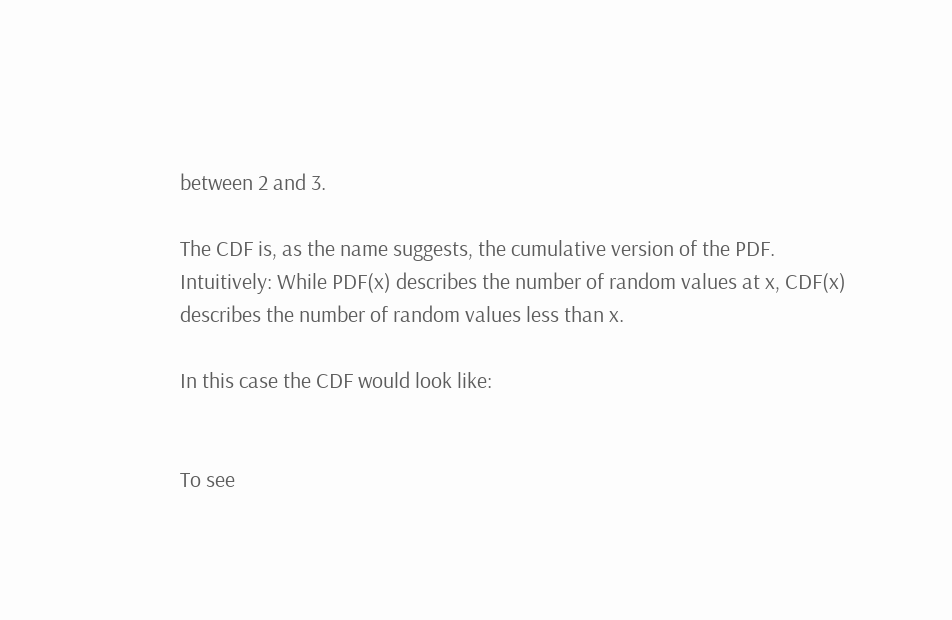between 2 and 3.

The CDF is, as the name suggests, the cumulative version of the PDF. Intuitively: While PDF(x) describes the number of random values at x, CDF(x) describes the number of random values less than x.

In this case the CDF would look like:


To see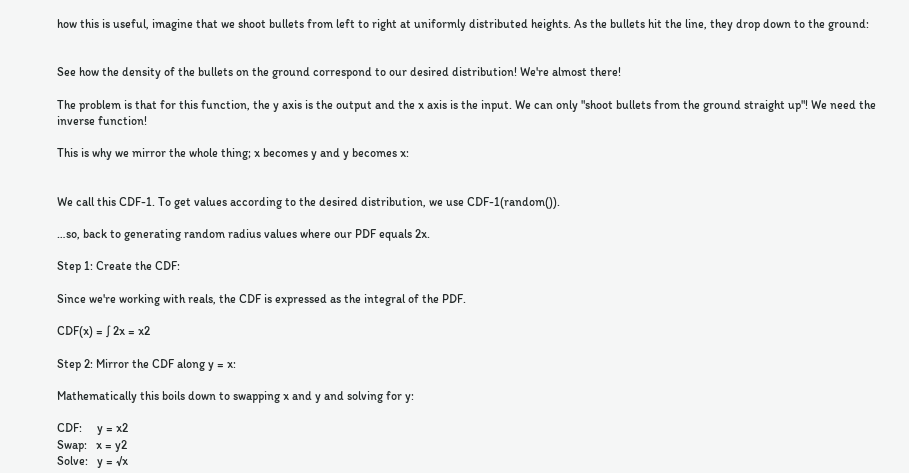how this is useful, imagine that we shoot bullets from left to right at uniformly distributed heights. As the bullets hit the line, they drop down to the ground:


See how the density of the bullets on the ground correspond to our desired distribution! We're almost there!

The problem is that for this function, the y axis is the output and the x axis is the input. We can only "shoot bullets from the ground straight up"! We need the inverse function!

This is why we mirror the whole thing; x becomes y and y becomes x:


We call this CDF-1. To get values according to the desired distribution, we use CDF-1(random()).

…so, back to generating random radius values where our PDF equals 2x.

Step 1: Create the CDF:

Since we're working with reals, the CDF is expressed as the integral of the PDF.

CDF(x) = ∫ 2x = x2

Step 2: Mirror the CDF along y = x:

Mathematically this boils down to swapping x and y and solving for y:

CDF:     y = x2
Swap:   x = y2
Solve:   y = √x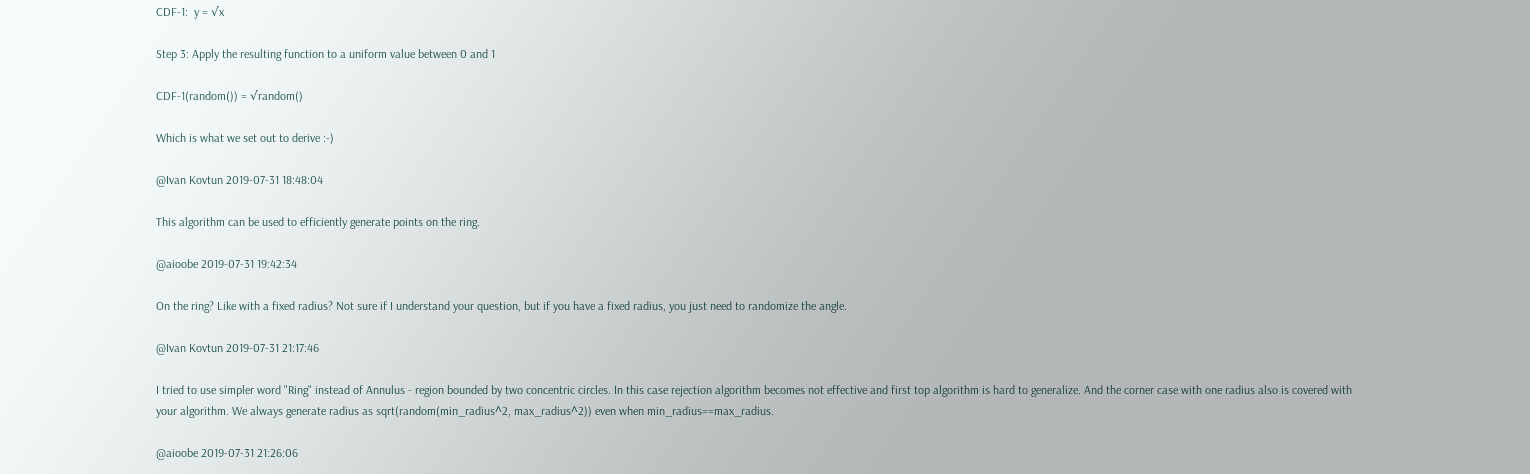CDF-1:  y = √x

Step 3: Apply the resulting function to a uniform value between 0 and 1

CDF-1(random()) = √random()

Which is what we set out to derive :-)

@Ivan Kovtun 2019-07-31 18:48:04

This algorithm can be used to efficiently generate points on the ring.

@aioobe 2019-07-31 19:42:34

On the ring? Like with a fixed radius? Not sure if I understand your question, but if you have a fixed radius, you just need to randomize the angle.

@Ivan Kovtun 2019-07-31 21:17:46

I tried to use simpler word "Ring" instead of Annulus - region bounded by two concentric circles. In this case rejection algorithm becomes not effective and first top algorithm is hard to generalize. And the corner case with one radius also is covered with your algorithm. We always generate radius as sqrt(random(min_radius^2, max_radius^2)) even when min_radius==max_radius.

@aioobe 2019-07-31 21:26:06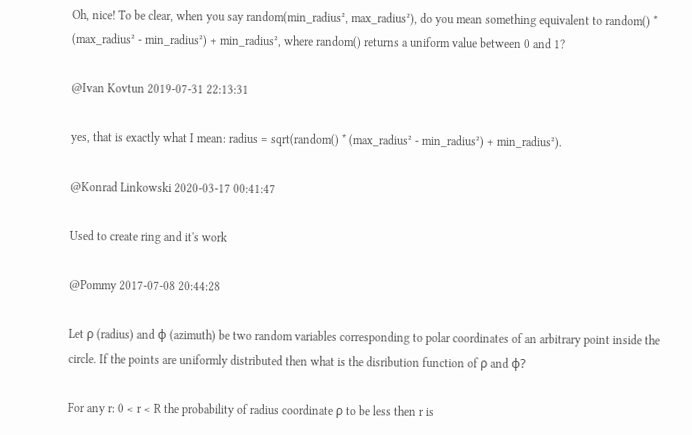Oh, nice! To be clear, when you say random(min_radius², max_radius²), do you mean something equivalent to random() * (max_radius² - min_radius²) + min_radius², where random() returns a uniform value between 0 and 1?

@Ivan Kovtun 2019-07-31 22:13:31

yes, that is exactly what I mean: radius = sqrt(random() * (max_radius² - min_radius²) + min_radius²).

@Konrad Linkowski 2020-03-17 00:41:47

Used to create ring and it's work

@Pommy 2017-07-08 20:44:28

Let ρ (radius) and φ (azimuth) be two random variables corresponding to polar coordinates of an arbitrary point inside the circle. If the points are uniformly distributed then what is the disribution function of ρ and φ?

For any r: 0 < r < R the probability of radius coordinate ρ to be less then r is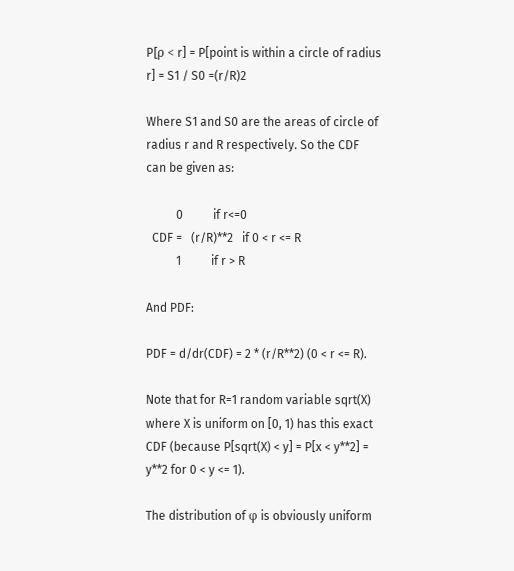P[ρ < r] = P[point is within a circle of radius r] = S1 / S0 =(r/R)2

Where S1 and S0 are the areas of circle of radius r and R respectively. So the CDF can be given as:

          0          if r<=0
  CDF =   (r/R)**2   if 0 < r <= R
          1          if r > R

And PDF:

PDF = d/dr(CDF) = 2 * (r/R**2) (0 < r <= R).

Note that for R=1 random variable sqrt(X) where X is uniform on [0, 1) has this exact CDF (because P[sqrt(X) < y] = P[x < y**2] = y**2 for 0 < y <= 1).

The distribution of φ is obviously uniform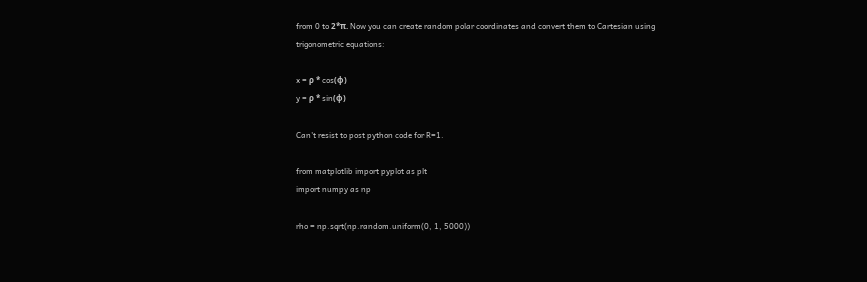from 0 to 2*π. Now you can create random polar coordinates and convert them to Cartesian using trigonometric equations:

x = ρ * cos(φ)
y = ρ * sin(φ)

Can't resist to post python code for R=1.

from matplotlib import pyplot as plt
import numpy as np

rho = np.sqrt(np.random.uniform(0, 1, 5000))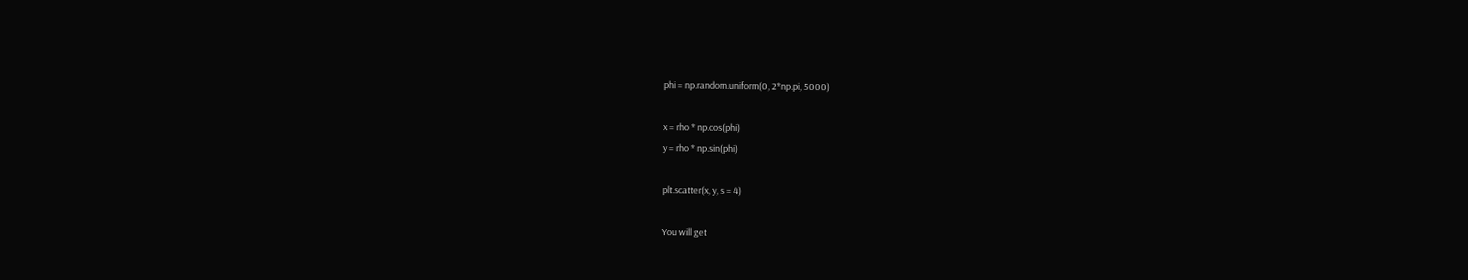phi = np.random.uniform(0, 2*np.pi, 5000)

x = rho * np.cos(phi)
y = rho * np.sin(phi)

plt.scatter(x, y, s = 4)

You will get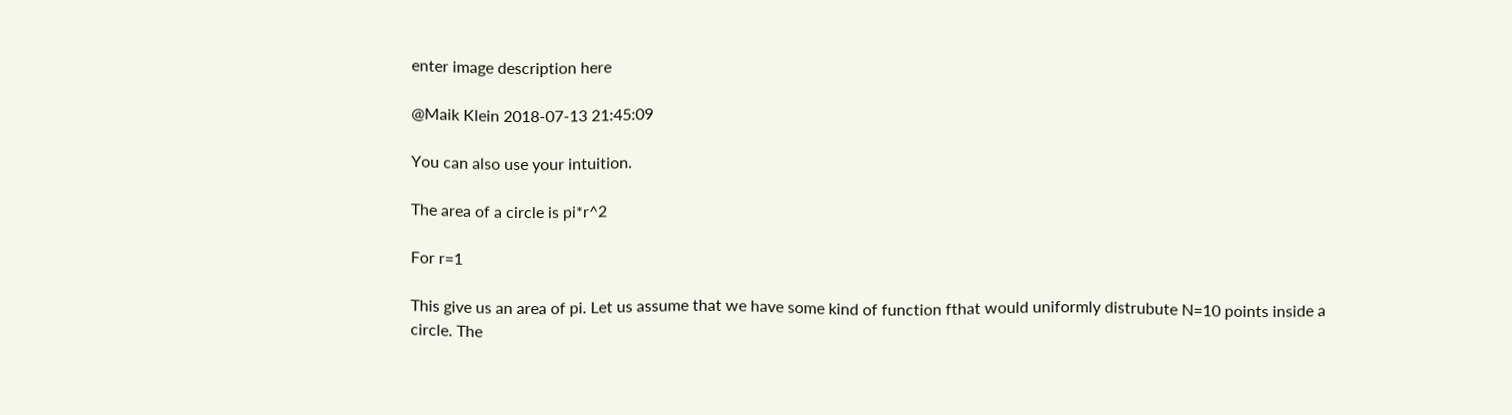enter image description here

@Maik Klein 2018-07-13 21:45:09

You can also use your intuition.

The area of a circle is pi*r^2

For r=1

This give us an area of pi. Let us assume that we have some kind of function fthat would uniformly distrubute N=10 points inside a circle. The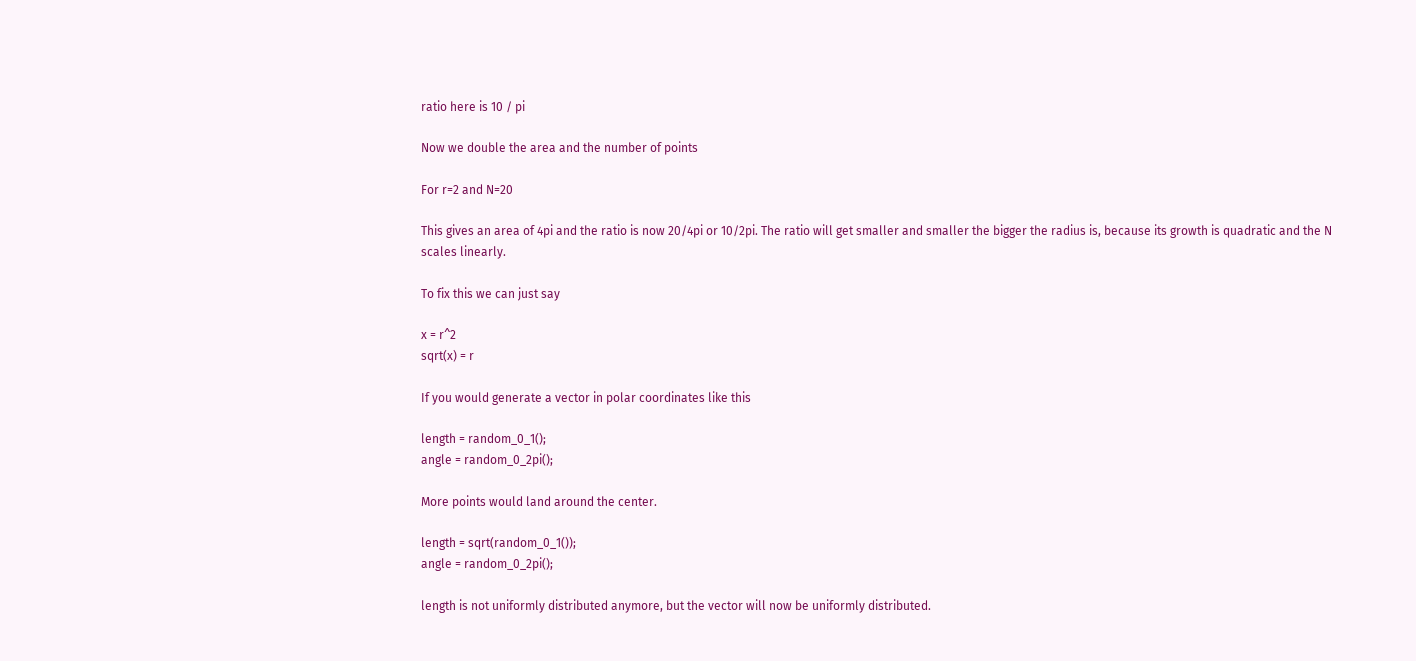ratio here is 10 / pi

Now we double the area and the number of points

For r=2 and N=20

This gives an area of 4pi and the ratio is now 20/4pi or 10/2pi. The ratio will get smaller and smaller the bigger the radius is, because its growth is quadratic and the N scales linearly.

To fix this we can just say

x = r^2
sqrt(x) = r

If you would generate a vector in polar coordinates like this

length = random_0_1();
angle = random_0_2pi();

More points would land around the center.

length = sqrt(random_0_1());
angle = random_0_2pi();

length is not uniformly distributed anymore, but the vector will now be uniformly distributed.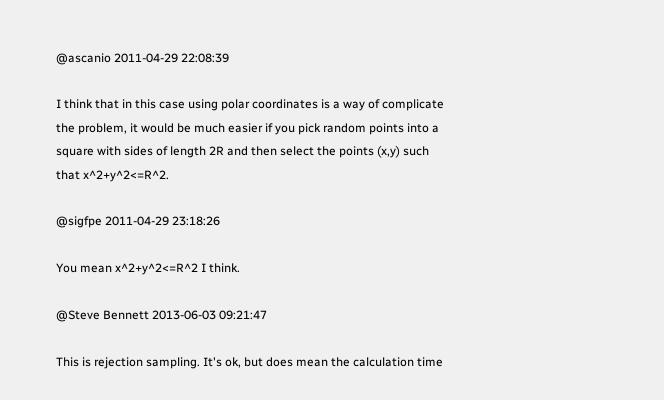@ascanio 2011-04-29 22:08:39

I think that in this case using polar coordinates is a way of complicate the problem, it would be much easier if you pick random points into a square with sides of length 2R and then select the points (x,y) such that x^2+y^2<=R^2.

@sigfpe 2011-04-29 23:18:26

You mean x^2+y^2<=R^2 I think.

@Steve Bennett 2013-06-03 09:21:47

This is rejection sampling. It's ok, but does mean the calculation time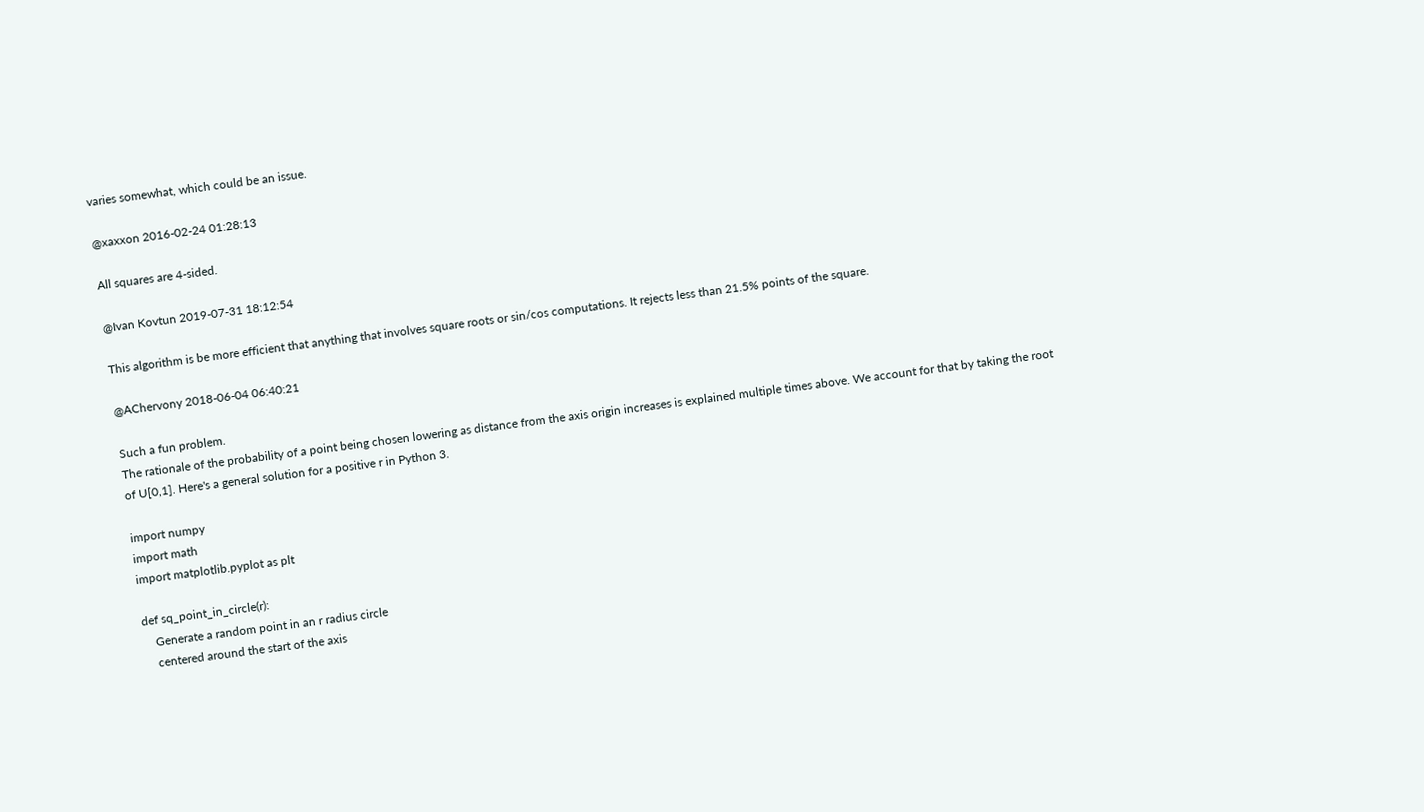varies somewhat, which could be an issue.

@xaxxon 2016-02-24 01:28:13

All squares are 4-sided.

@Ivan Kovtun 2019-07-31 18:12:54

This algorithm is be more efficient that anything that involves square roots or sin/cos computations. It rejects less than 21.5% points of the square.

@AChervony 2018-06-04 06:40:21

Such a fun problem.
The rationale of the probability of a point being chosen lowering as distance from the axis origin increases is explained multiple times above. We account for that by taking the root of U[0,1]. Here's a general solution for a positive r in Python 3.

import numpy
import math
import matplotlib.pyplot as plt

def sq_point_in_circle(r):
    Generate a random point in an r radius circle
    centered around the start of the axis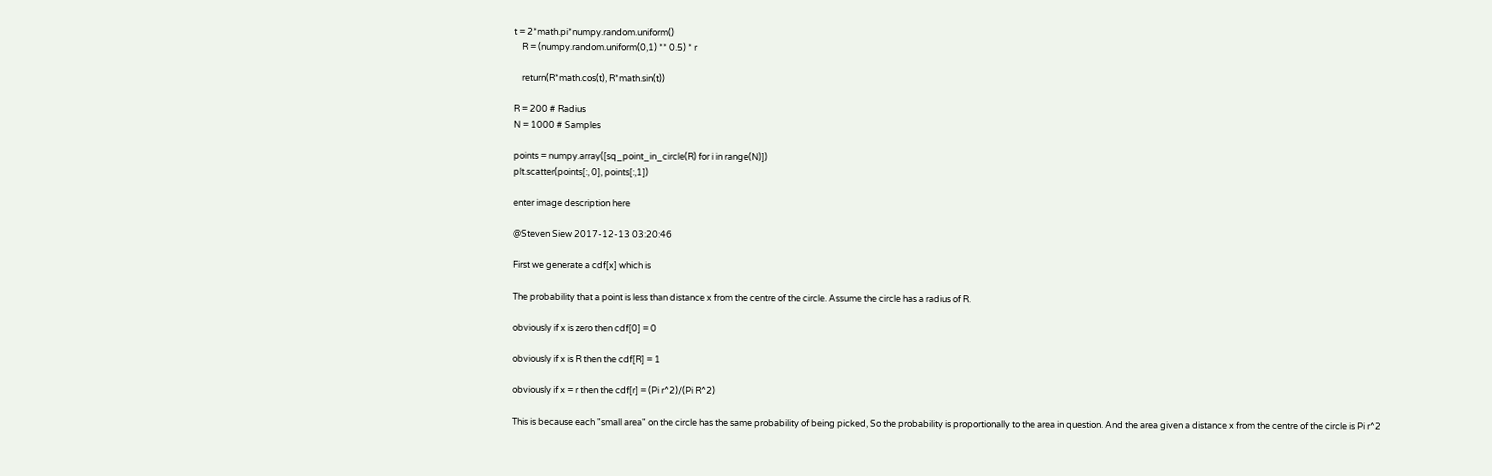t = 2*math.pi*numpy.random.uniform()
    R = (numpy.random.uniform(0,1) ** 0.5) * r

    return(R*math.cos(t), R*math.sin(t))

R = 200 # Radius
N = 1000 # Samples

points = numpy.array([sq_point_in_circle(R) for i in range(N)])
plt.scatter(points[:, 0], points[:,1])

enter image description here

@Steven Siew 2017-12-13 03:20:46

First we generate a cdf[x] which is

The probability that a point is less than distance x from the centre of the circle. Assume the circle has a radius of R.

obviously if x is zero then cdf[0] = 0

obviously if x is R then the cdf[R] = 1

obviously if x = r then the cdf[r] = (Pi r^2)/(Pi R^2)

This is because each "small area" on the circle has the same probability of being picked, So the probability is proportionally to the area in question. And the area given a distance x from the centre of the circle is Pi r^2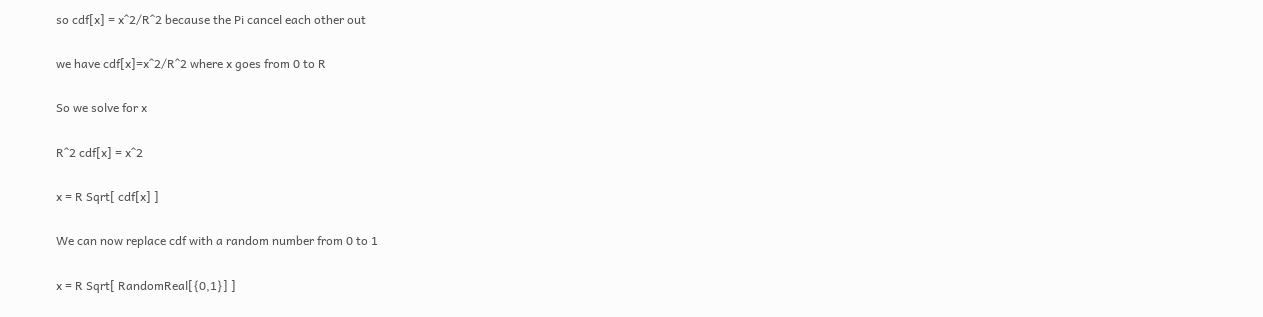so cdf[x] = x^2/R^2 because the Pi cancel each other out

we have cdf[x]=x^2/R^2 where x goes from 0 to R

So we solve for x

R^2 cdf[x] = x^2

x = R Sqrt[ cdf[x] ]

We can now replace cdf with a random number from 0 to 1

x = R Sqrt[ RandomReal[{0,1}] ]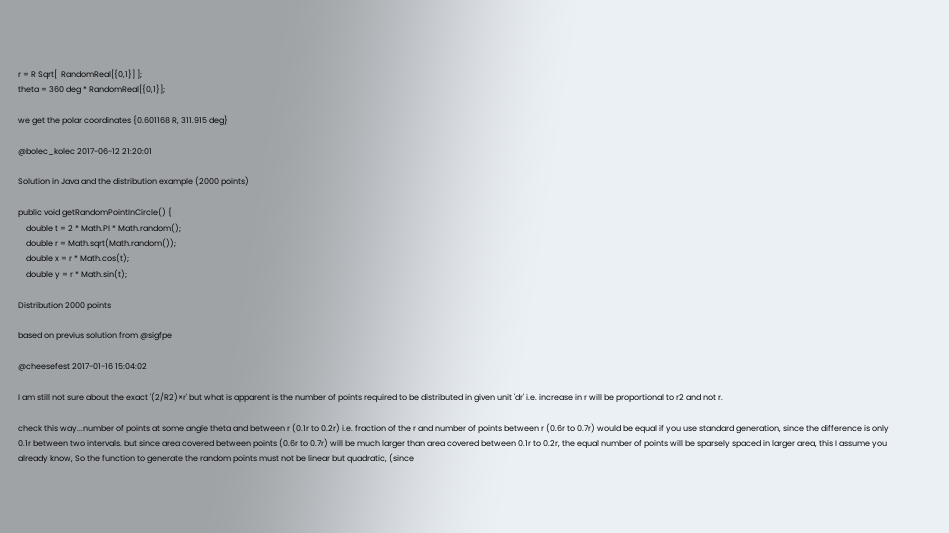r = R Sqrt[  RandomReal[{0,1}] ];
theta = 360 deg * RandomReal[{0,1}];

we get the polar coordinates {0.601168 R, 311.915 deg}

@bolec_kolec 2017-06-12 21:20:01

Solution in Java and the distribution example (2000 points)

public void getRandomPointInCircle() {
    double t = 2 * Math.PI * Math.random();
    double r = Math.sqrt(Math.random());
    double x = r * Math.cos(t);
    double y = r * Math.sin(t);

Distribution 2000 points

based on previus solution from @sigfpe

@cheesefest 2017-01-16 15:04:02

I am still not sure about the exact '(2/R2)×r' but what is apparent is the number of points required to be distributed in given unit 'dr' i.e. increase in r will be proportional to r2 and not r.

check this way...number of points at some angle theta and between r (0.1r to 0.2r) i.e. fraction of the r and number of points between r (0.6r to 0.7r) would be equal if you use standard generation, since the difference is only 0.1r between two intervals. but since area covered between points (0.6r to 0.7r) will be much larger than area covered between 0.1r to 0.2r, the equal number of points will be sparsely spaced in larger area, this I assume you already know, So the function to generate the random points must not be linear but quadratic, (since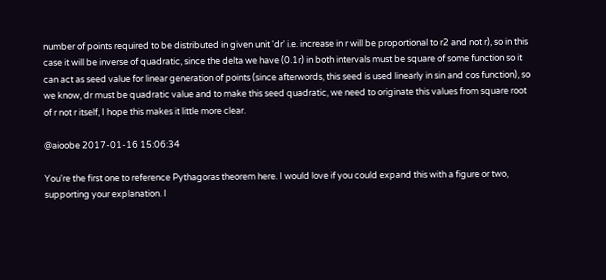number of points required to be distributed in given unit 'dr' i.e. increase in r will be proportional to r2 and not r), so in this case it will be inverse of quadratic, since the delta we have (0.1r) in both intervals must be square of some function so it can act as seed value for linear generation of points (since afterwords, this seed is used linearly in sin and cos function), so we know, dr must be quadratic value and to make this seed quadratic, we need to originate this values from square root of r not r itself, I hope this makes it little more clear.

@aioobe 2017-01-16 15:06:34

You're the first one to reference Pythagoras theorem here. I would love if you could expand this with a figure or two, supporting your explanation. I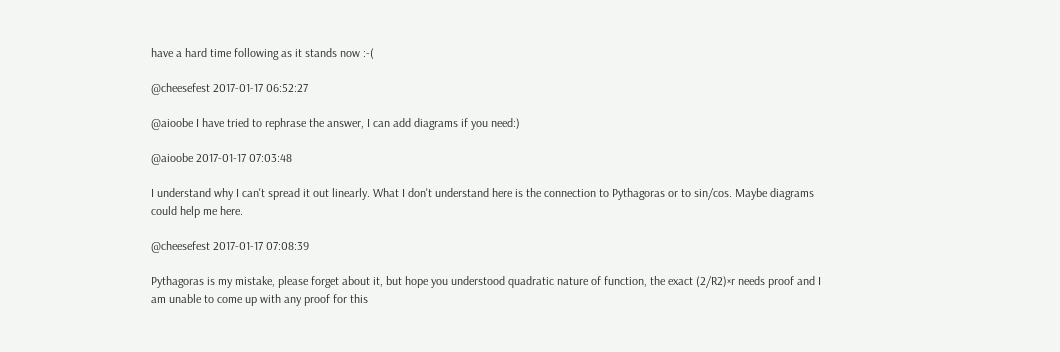have a hard time following as it stands now :-(

@cheesefest 2017-01-17 06:52:27

@aioobe I have tried to rephrase the answer, I can add diagrams if you need:)

@aioobe 2017-01-17 07:03:48

I understand why I can't spread it out linearly. What I don't understand here is the connection to Pythagoras or to sin/cos. Maybe diagrams could help me here.

@cheesefest 2017-01-17 07:08:39

Pythagoras is my mistake, please forget about it, but hope you understood quadratic nature of function, the exact (2/R2)×r needs proof and I am unable to come up with any proof for this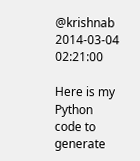@krishnab 2014-03-04 02:21:00

Here is my Python code to generate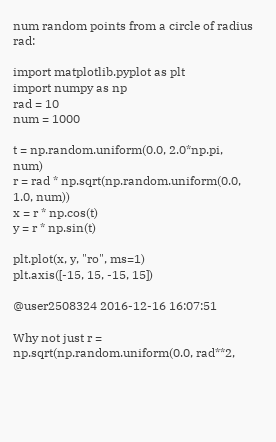num random points from a circle of radius rad:

import matplotlib.pyplot as plt
import numpy as np
rad = 10
num = 1000

t = np.random.uniform(0.0, 2.0*np.pi, num)
r = rad * np.sqrt(np.random.uniform(0.0, 1.0, num))
x = r * np.cos(t)
y = r * np.sin(t)

plt.plot(x, y, "ro", ms=1)
plt.axis([-15, 15, -15, 15])

@user2508324 2016-12-16 16:07:51

Why not just r = np.sqrt(np.random.uniform(0.0, rad**2,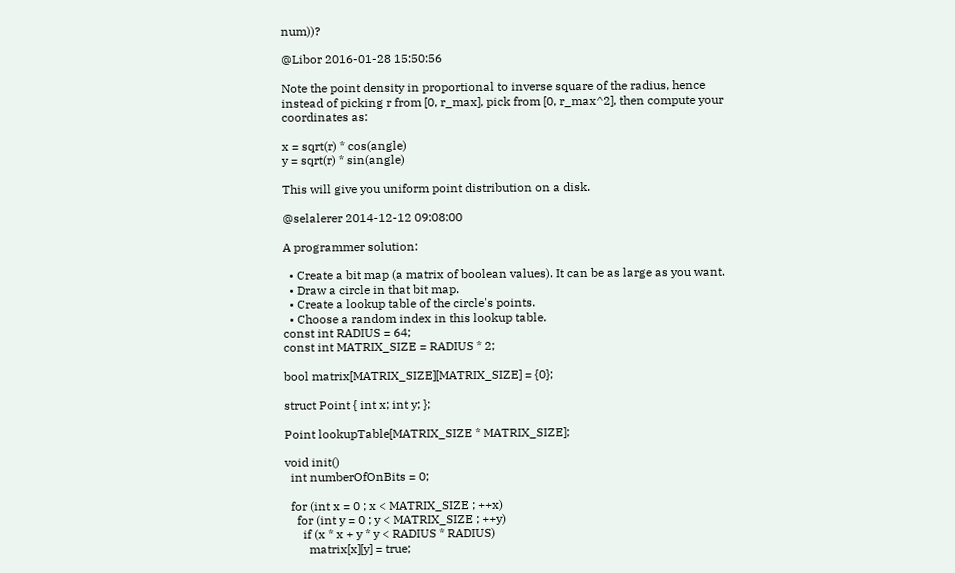num))?

@Libor 2016-01-28 15:50:56

Note the point density in proportional to inverse square of the radius, hence instead of picking r from [0, r_max], pick from [0, r_max^2], then compute your coordinates as:

x = sqrt(r) * cos(angle)
y = sqrt(r) * sin(angle)

This will give you uniform point distribution on a disk.

@selalerer 2014-12-12 09:08:00

A programmer solution:

  • Create a bit map (a matrix of boolean values). It can be as large as you want.
  • Draw a circle in that bit map.
  • Create a lookup table of the circle's points.
  • Choose a random index in this lookup table.
const int RADIUS = 64;
const int MATRIX_SIZE = RADIUS * 2;

bool matrix[MATRIX_SIZE][MATRIX_SIZE] = {0};

struct Point { int x; int y; };

Point lookupTable[MATRIX_SIZE * MATRIX_SIZE];

void init()
  int numberOfOnBits = 0;

  for (int x = 0 ; x < MATRIX_SIZE ; ++x)
    for (int y = 0 ; y < MATRIX_SIZE ; ++y)
      if (x * x + y * y < RADIUS * RADIUS)
        matrix[x][y] = true;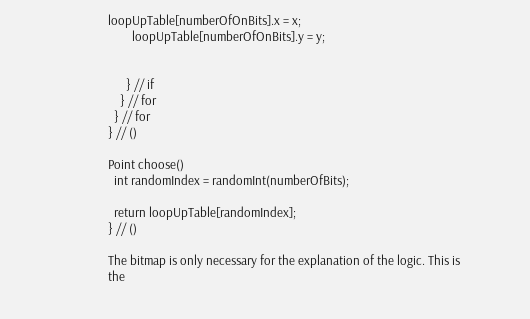loopUpTable[numberOfOnBits].x = x;
        loopUpTable[numberOfOnBits].y = y;


      } // if
    } // for
  } // for
} // ()

Point choose()
  int randomIndex = randomInt(numberOfBits);

  return loopUpTable[randomIndex];
} // ()

The bitmap is only necessary for the explanation of the logic. This is the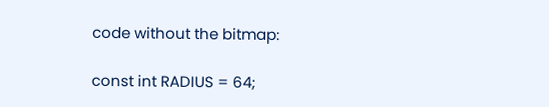code without the bitmap:

const int RADIUS = 64;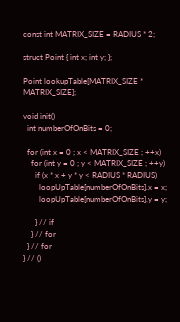const int MATRIX_SIZE = RADIUS * 2;

struct Point { int x; int y; };

Point lookupTable[MATRIX_SIZE * MATRIX_SIZE];

void init()
  int numberOfOnBits = 0;

  for (int x = 0 ; x < MATRIX_SIZE ; ++x)
    for (int y = 0 ; y < MATRIX_SIZE ; ++y)
      if (x * x + y * y < RADIUS * RADIUS)
        loopUpTable[numberOfOnBits].x = x;
        loopUpTable[numberOfOnBits].y = y;

      } // if
    } // for
  } // for
} // ()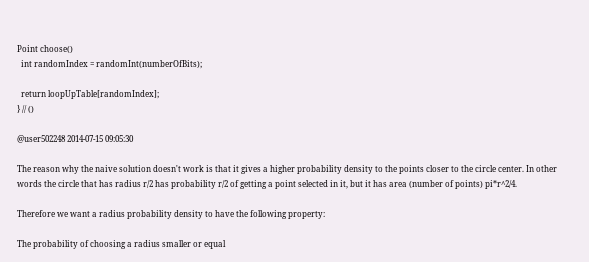Point choose()
  int randomIndex = randomInt(numberOfBits);

  return loopUpTable[randomIndex];
} // ()

@user502248 2014-07-15 09:05:30

The reason why the naive solution doesn't work is that it gives a higher probability density to the points closer to the circle center. In other words the circle that has radius r/2 has probability r/2 of getting a point selected in it, but it has area (number of points) pi*r^2/4.

Therefore we want a radius probability density to have the following property:

The probability of choosing a radius smaller or equal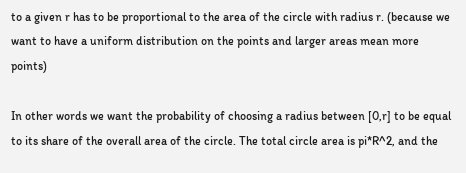to a given r has to be proportional to the area of the circle with radius r. (because we want to have a uniform distribution on the points and larger areas mean more points)

In other words we want the probability of choosing a radius between [0,r] to be equal to its share of the overall area of the circle. The total circle area is pi*R^2, and the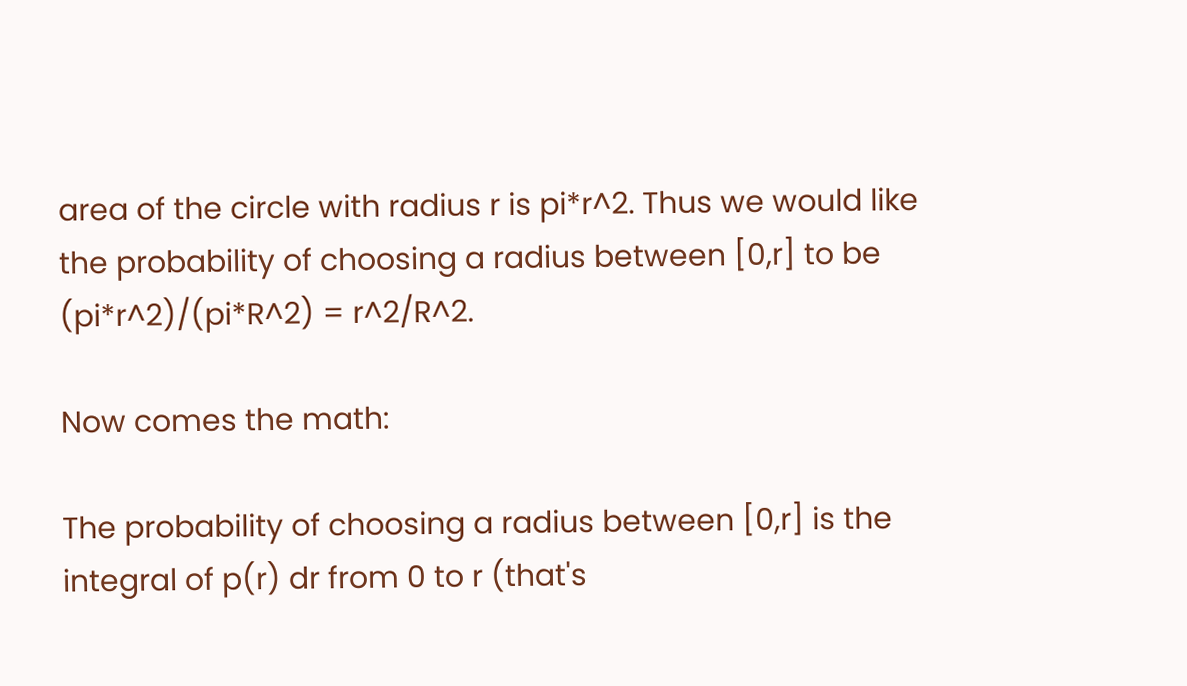area of the circle with radius r is pi*r^2. Thus we would like the probability of choosing a radius between [0,r] to be (pi*r^2)/(pi*R^2) = r^2/R^2.

Now comes the math:

The probability of choosing a radius between [0,r] is the integral of p(r) dr from 0 to r (that's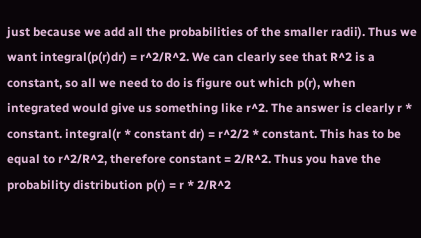just because we add all the probabilities of the smaller radii). Thus we want integral(p(r)dr) = r^2/R^2. We can clearly see that R^2 is a constant, so all we need to do is figure out which p(r), when integrated would give us something like r^2. The answer is clearly r * constant. integral(r * constant dr) = r^2/2 * constant. This has to be equal to r^2/R^2, therefore constant = 2/R^2. Thus you have the probability distribution p(r) = r * 2/R^2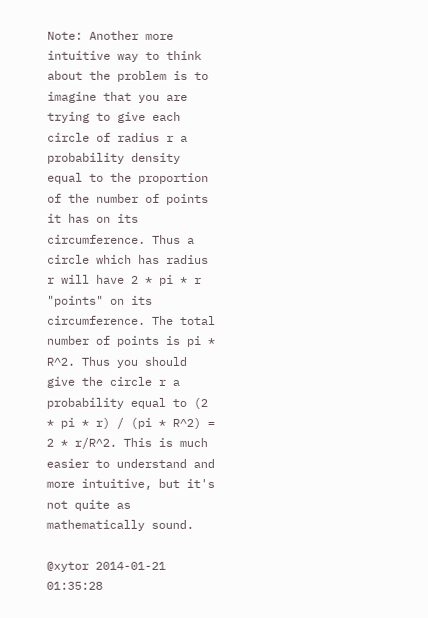Note: Another more intuitive way to think about the problem is to imagine that you are trying to give each circle of radius r a probability density equal to the proportion of the number of points it has on its circumference. Thus a circle which has radius r will have 2 * pi * r "points" on its circumference. The total number of points is pi * R^2. Thus you should give the circle r a probability equal to (2 * pi * r) / (pi * R^2) = 2 * r/R^2. This is much easier to understand and more intuitive, but it's not quite as mathematically sound.

@xytor 2014-01-21 01:35:28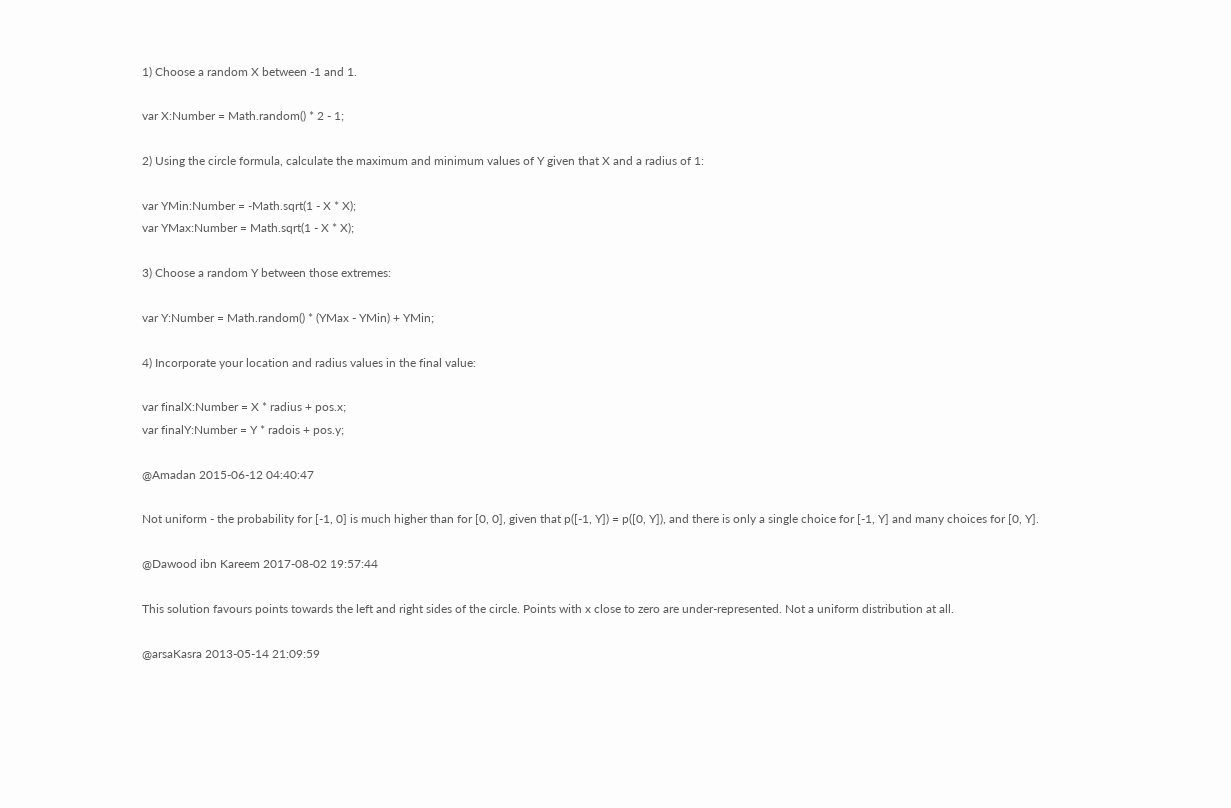1) Choose a random X between -1 and 1.

var X:Number = Math.random() * 2 - 1;

2) Using the circle formula, calculate the maximum and minimum values of Y given that X and a radius of 1:

var YMin:Number = -Math.sqrt(1 - X * X);
var YMax:Number = Math.sqrt(1 - X * X);

3) Choose a random Y between those extremes:

var Y:Number = Math.random() * (YMax - YMin) + YMin;

4) Incorporate your location and radius values in the final value:

var finalX:Number = X * radius + pos.x;
var finalY:Number = Y * radois + pos.y;

@Amadan 2015-06-12 04:40:47

Not uniform - the probability for [-1, 0] is much higher than for [0, 0], given that p([-1, Y]) = p([0, Y]), and there is only a single choice for [-1, Y] and many choices for [0, Y].

@Dawood ibn Kareem 2017-08-02 19:57:44

This solution favours points towards the left and right sides of the circle. Points with x close to zero are under-represented. Not a uniform distribution at all.

@arsaKasra 2013-05-14 21:09:59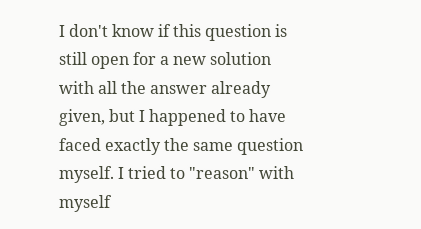I don't know if this question is still open for a new solution with all the answer already given, but I happened to have faced exactly the same question myself. I tried to "reason" with myself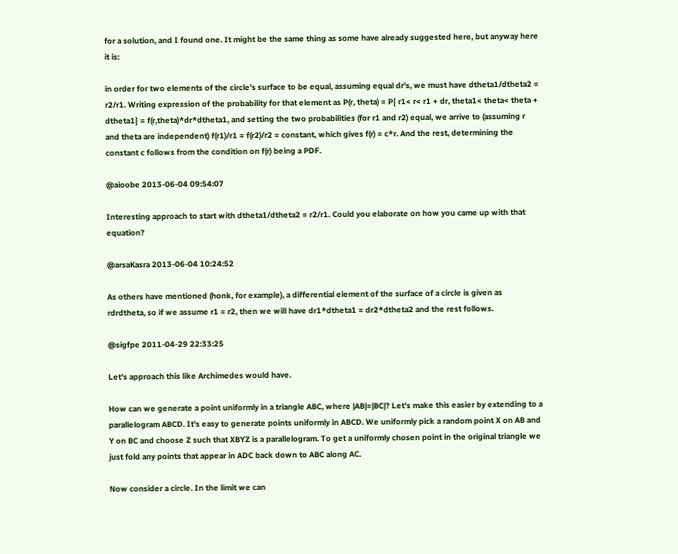for a solution, and I found one. It might be the same thing as some have already suggested here, but anyway here it is:

in order for two elements of the circle's surface to be equal, assuming equal dr's, we must have dtheta1/dtheta2 = r2/r1. Writing expression of the probability for that element as P(r, theta) = P{ r1< r< r1 + dr, theta1< theta< theta + dtheta1} = f(r,theta)*dr*dtheta1, and setting the two probabilities (for r1 and r2) equal, we arrive to (assuming r and theta are independent) f(r1)/r1 = f(r2)/r2 = constant, which gives f(r) = c*r. And the rest, determining the constant c follows from the condition on f(r) being a PDF.

@aioobe 2013-06-04 09:54:07

Interesting approach to start with dtheta1/dtheta2 = r2/r1. Could you elaborate on how you came up with that equation?

@arsaKasra 2013-06-04 10:24:52

As others have mentioned (honk, for example), a differential element of the surface of a circle is given as rdrdtheta, so if we assume r1 = r2, then we will have dr1*dtheta1 = dr2*dtheta2 and the rest follows.

@sigfpe 2011-04-29 22:33:25

Let's approach this like Archimedes would have.

How can we generate a point uniformly in a triangle ABC, where |AB|=|BC|? Let's make this easier by extending to a parallelogram ABCD. It's easy to generate points uniformly in ABCD. We uniformly pick a random point X on AB and Y on BC and choose Z such that XBYZ is a parallelogram. To get a uniformly chosen point in the original triangle we just fold any points that appear in ADC back down to ABC along AC.

Now consider a circle. In the limit we can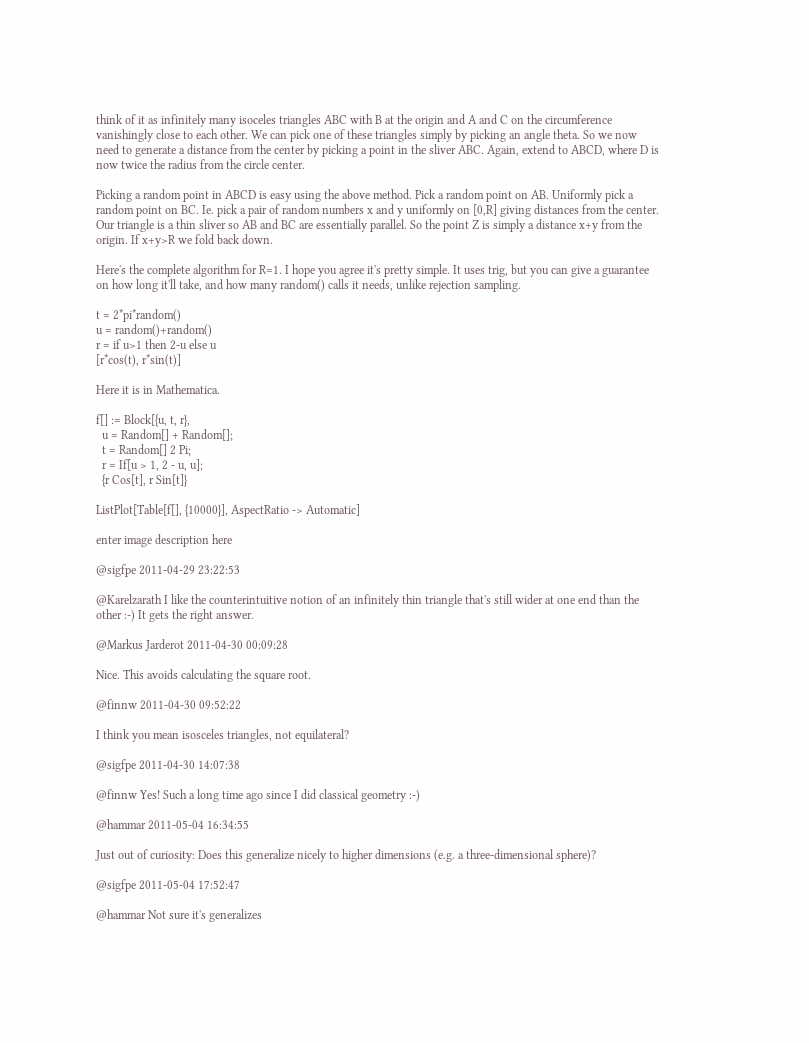think of it as infinitely many isoceles triangles ABC with B at the origin and A and C on the circumference vanishingly close to each other. We can pick one of these triangles simply by picking an angle theta. So we now need to generate a distance from the center by picking a point in the sliver ABC. Again, extend to ABCD, where D is now twice the radius from the circle center.

Picking a random point in ABCD is easy using the above method. Pick a random point on AB. Uniformly pick a random point on BC. Ie. pick a pair of random numbers x and y uniformly on [0,R] giving distances from the center. Our triangle is a thin sliver so AB and BC are essentially parallel. So the point Z is simply a distance x+y from the origin. If x+y>R we fold back down.

Here's the complete algorithm for R=1. I hope you agree it's pretty simple. It uses trig, but you can give a guarantee on how long it'll take, and how many random() calls it needs, unlike rejection sampling.

t = 2*pi*random()
u = random()+random()
r = if u>1 then 2-u else u
[r*cos(t), r*sin(t)]

Here it is in Mathematica.

f[] := Block[{u, t, r},
  u = Random[] + Random[];
  t = Random[] 2 Pi;
  r = If[u > 1, 2 - u, u];
  {r Cos[t], r Sin[t]}

ListPlot[Table[f[], {10000}], AspectRatio -> Automatic]

enter image description here

@sigfpe 2011-04-29 23:22:53

@Karelzarath I like the counterintuitive notion of an infinitely thin triangle that's still wider at one end than the other :-) It gets the right answer.

@Markus Jarderot 2011-04-30 00:09:28

Nice. This avoids calculating the square root.

@finnw 2011-04-30 09:52:22

I think you mean isosceles triangles, not equilateral?

@sigfpe 2011-04-30 14:07:38

@finnw Yes! Such a long time ago since I did classical geometry :-)

@hammar 2011-05-04 16:34:55

Just out of curiosity: Does this generalize nicely to higher dimensions (e.g. a three-dimensional sphere)?

@sigfpe 2011-05-04 17:52:47

@hammar Not sure it's generalizes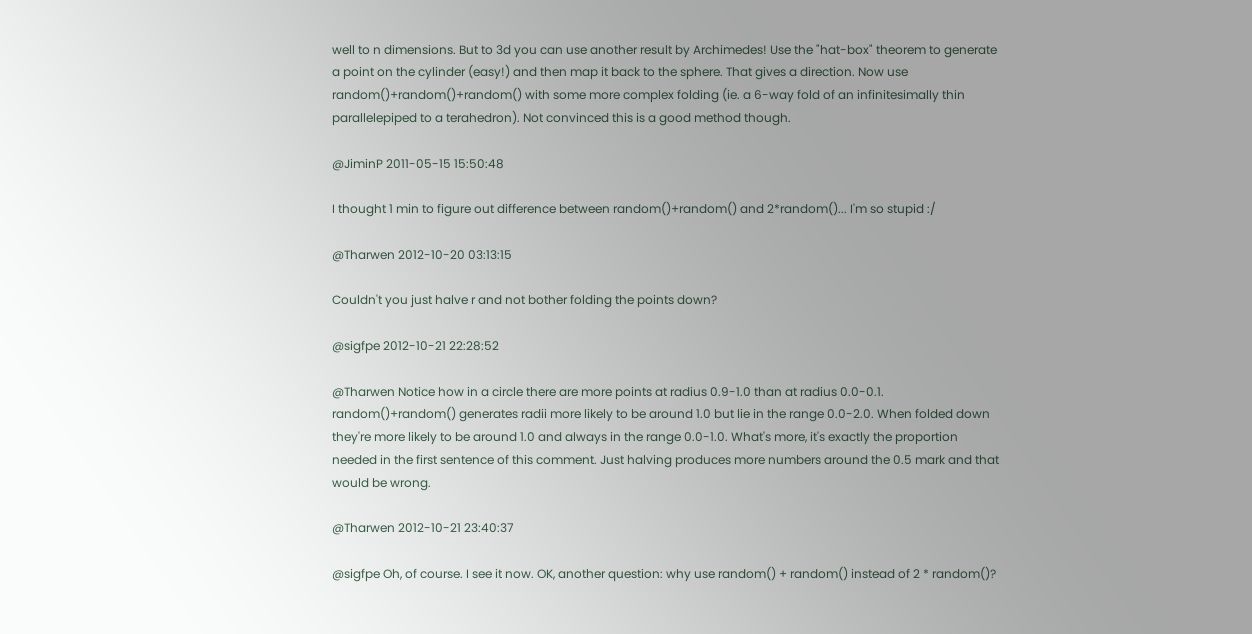well to n dimensions. But to 3d you can use another result by Archimedes! Use the "hat-box" theorem to generate a point on the cylinder (easy!) and then map it back to the sphere. That gives a direction. Now use random()+random()+random() with some more complex folding (ie. a 6-way fold of an infinitesimally thin parallelepiped to a terahedron). Not convinced this is a good method though.

@JiminP 2011-05-15 15:50:48

I thought 1 min to figure out difference between random()+random() and 2*random()... I'm so stupid :/

@Tharwen 2012-10-20 03:13:15

Couldn't you just halve r and not bother folding the points down?

@sigfpe 2012-10-21 22:28:52

@Tharwen Notice how in a circle there are more points at radius 0.9-1.0 than at radius 0.0-0.1. random()+random() generates radii more likely to be around 1.0 but lie in the range 0.0-2.0. When folded down they're more likely to be around 1.0 and always in the range 0.0-1.0. What's more, it's exactly the proportion needed in the first sentence of this comment. Just halving produces more numbers around the 0.5 mark and that would be wrong.

@Tharwen 2012-10-21 23:40:37

@sigfpe Oh, of course. I see it now. OK, another question: why use random() + random() instead of 2 * random()?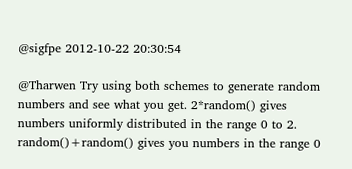@sigfpe 2012-10-22 20:30:54

@Tharwen Try using both schemes to generate random numbers and see what you get. 2*random() gives numbers uniformly distributed in the range 0 to 2. random()+random() gives you numbers in the range 0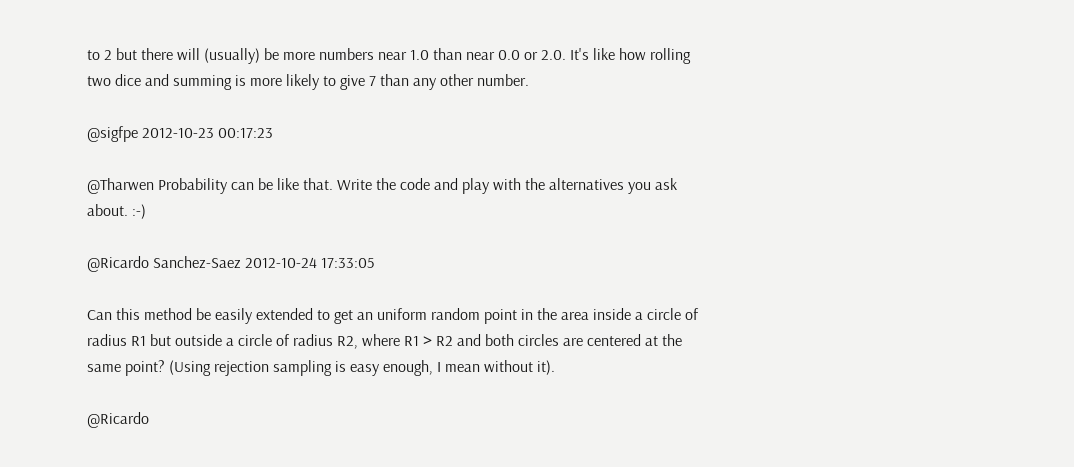to 2 but there will (usually) be more numbers near 1.0 than near 0.0 or 2.0. It's like how rolling two dice and summing is more likely to give 7 than any other number.

@sigfpe 2012-10-23 00:17:23

@Tharwen Probability can be like that. Write the code and play with the alternatives you ask about. :-)

@Ricardo Sanchez-Saez 2012-10-24 17:33:05

Can this method be easily extended to get an uniform random point in the area inside a circle of radius R1 but outside a circle of radius R2, where R1 > R2 and both circles are centered at the same point? (Using rejection sampling is easy enough, I mean without it).

@Ricardo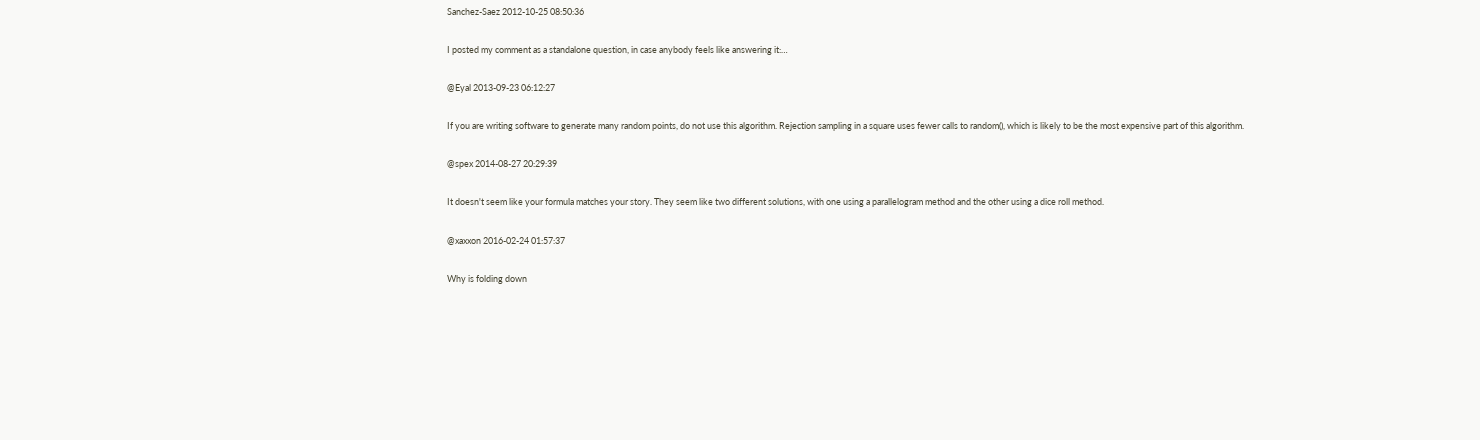Sanchez-Saez 2012-10-25 08:50:36

I posted my comment as a standalone question, in case anybody feels like answering it:…

@Eyal 2013-09-23 06:12:27

If you are writing software to generate many random points, do not use this algorithm. Rejection sampling in a square uses fewer calls to random(), which is likely to be the most expensive part of this algorithm.

@spex 2014-08-27 20:29:39

It doesn't seem like your formula matches your story. They seem like two different solutions, with one using a parallelogram method and the other using a dice roll method.

@xaxxon 2016-02-24 01:57:37

Why is folding down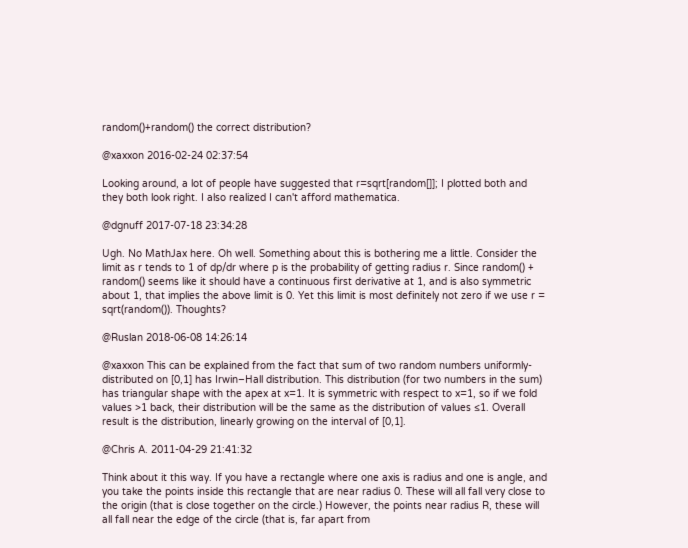random()+random() the correct distribution?

@xaxxon 2016-02-24 02:37:54

Looking around, a lot of people have suggested that r=sqrt[random[]]; I plotted both and they both look right. I also realized I can't afford mathematica.

@dgnuff 2017-07-18 23:34:28

Ugh. No MathJax here. Oh well. Something about this is bothering me a little. Consider the limit as r tends to 1 of dp/dr where p is the probability of getting radius r. Since random() + random() seems like it should have a continuous first derivative at 1, and is also symmetric about 1, that implies the above limit is 0. Yet this limit is most definitely not zero if we use r = sqrt(random()). Thoughts?

@Ruslan 2018-06-08 14:26:14

@xaxxon This can be explained from the fact that sum of two random numbers uniformly-distributed on [0,1] has Irwin–Hall distribution. This distribution (for two numbers in the sum) has triangular shape with the apex at x=1. It is symmetric with respect to x=1, so if we fold values >1 back, their distribution will be the same as the distribution of values ≤1. Overall result is the distribution, linearly growing on the interval of [0,1].

@Chris A. 2011-04-29 21:41:32

Think about it this way. If you have a rectangle where one axis is radius and one is angle, and you take the points inside this rectangle that are near radius 0. These will all fall very close to the origin (that is close together on the circle.) However, the points near radius R, these will all fall near the edge of the circle (that is, far apart from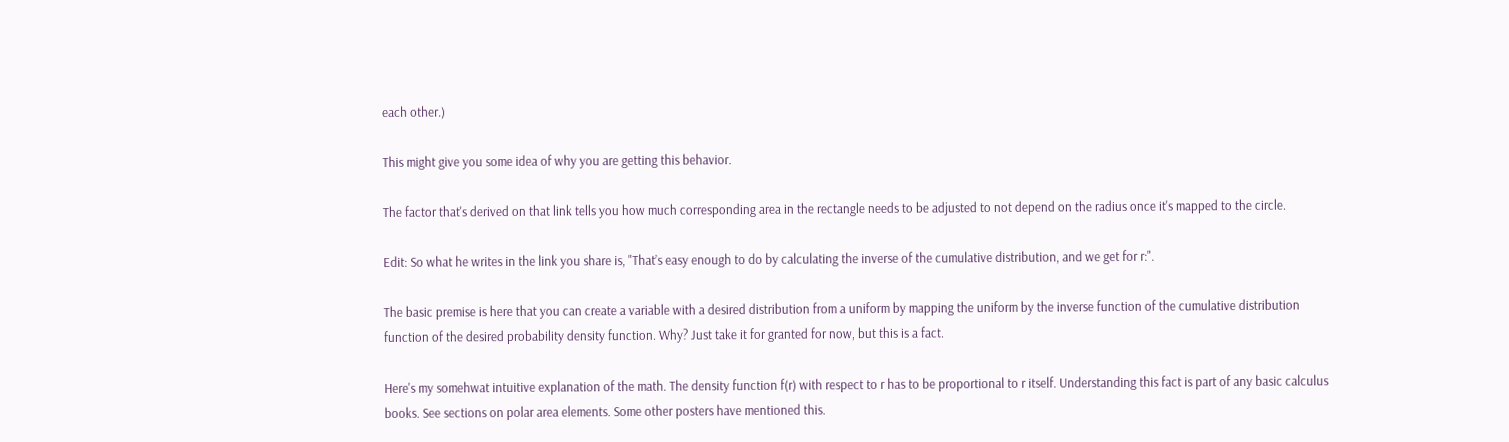each other.)

This might give you some idea of why you are getting this behavior.

The factor that's derived on that link tells you how much corresponding area in the rectangle needs to be adjusted to not depend on the radius once it's mapped to the circle.

Edit: So what he writes in the link you share is, "That’s easy enough to do by calculating the inverse of the cumulative distribution, and we get for r:".

The basic premise is here that you can create a variable with a desired distribution from a uniform by mapping the uniform by the inverse function of the cumulative distribution function of the desired probability density function. Why? Just take it for granted for now, but this is a fact.

Here's my somehwat intuitive explanation of the math. The density function f(r) with respect to r has to be proportional to r itself. Understanding this fact is part of any basic calculus books. See sections on polar area elements. Some other posters have mentioned this.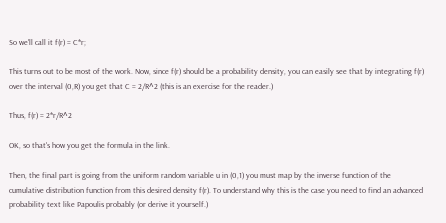So we'll call it f(r) = C*r;

This turns out to be most of the work. Now, since f(r) should be a probability density, you can easily see that by integrating f(r) over the interval (0,R) you get that C = 2/R^2 (this is an exercise for the reader.)

Thus, f(r) = 2*r/R^2

OK, so that's how you get the formula in the link.

Then, the final part is going from the uniform random variable u in (0,1) you must map by the inverse function of the cumulative distribution function from this desired density f(r). To understand why this is the case you need to find an advanced probability text like Papoulis probably (or derive it yourself.)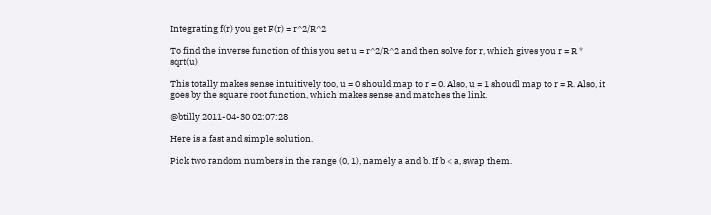Integrating f(r) you get F(r) = r^2/R^2

To find the inverse function of this you set u = r^2/R^2 and then solve for r, which gives you r = R * sqrt(u)

This totally makes sense intuitively too, u = 0 should map to r = 0. Also, u = 1 shoudl map to r = R. Also, it goes by the square root function, which makes sense and matches the link.

@btilly 2011-04-30 02:07:28

Here is a fast and simple solution.

Pick two random numbers in the range (0, 1), namely a and b. If b < a, swap them.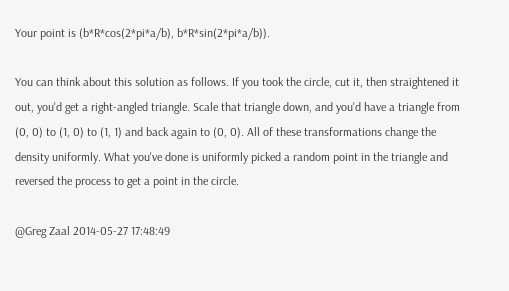Your point is (b*R*cos(2*pi*a/b), b*R*sin(2*pi*a/b)).

You can think about this solution as follows. If you took the circle, cut it, then straightened it out, you'd get a right-angled triangle. Scale that triangle down, and you'd have a triangle from (0, 0) to (1, 0) to (1, 1) and back again to (0, 0). All of these transformations change the density uniformly. What you've done is uniformly picked a random point in the triangle and reversed the process to get a point in the circle.

@Greg Zaal 2014-05-27 17:48:49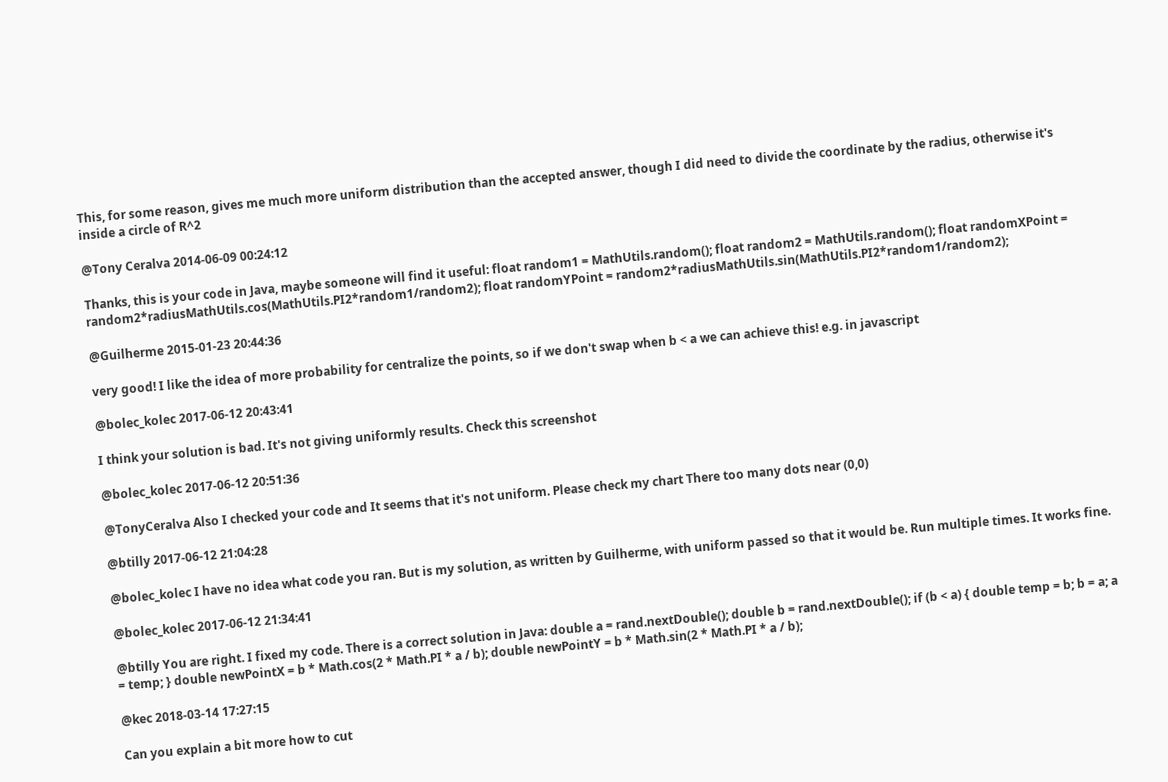This, for some reason, gives me much more uniform distribution than the accepted answer, though I did need to divide the coordinate by the radius, otherwise it's inside a circle of R^2

@Tony Ceralva 2014-06-09 00:24:12

Thanks, this is your code in Java, maybe someone will find it useful: float random1 = MathUtils.random(); float random2 = MathUtils.random(); float randomXPoint = random2*radiusMathUtils.cos(MathUtils.PI2*random1/random2); float randomYPoint = random2*radiusMathUtils.sin(MathUtils.PI2*random1/random2);

@Guilherme 2015-01-23 20:44:36

very good! I like the idea of more probability for centralize the points, so if we don't swap when b < a we can achieve this! e.g. in javascript

@bolec_kolec 2017-06-12 20:43:41

I think your solution is bad. It's not giving uniformly results. Check this screenshot

@bolec_kolec 2017-06-12 20:51:36

@TonyCeralva Also I checked your code and It seems that it's not uniform. Please check my chart There too many dots near (0,0)

@btilly 2017-06-12 21:04:28

@bolec_kolec I have no idea what code you ran. But is my solution, as written by Guilherme, with uniform passed so that it would be. Run multiple times. It works fine.

@bolec_kolec 2017-06-12 21:34:41

@btilly You are right. I fixed my code. There is a correct solution in Java: double a = rand.nextDouble(); double b = rand.nextDouble(); if (b < a) { double temp = b; b = a; a = temp; } double newPointX = b * Math.cos(2 * Math.PI * a / b); double newPointY = b * Math.sin(2 * Math.PI * a / b);

@kec 2018-03-14 17:27:15

Can you explain a bit more how to cut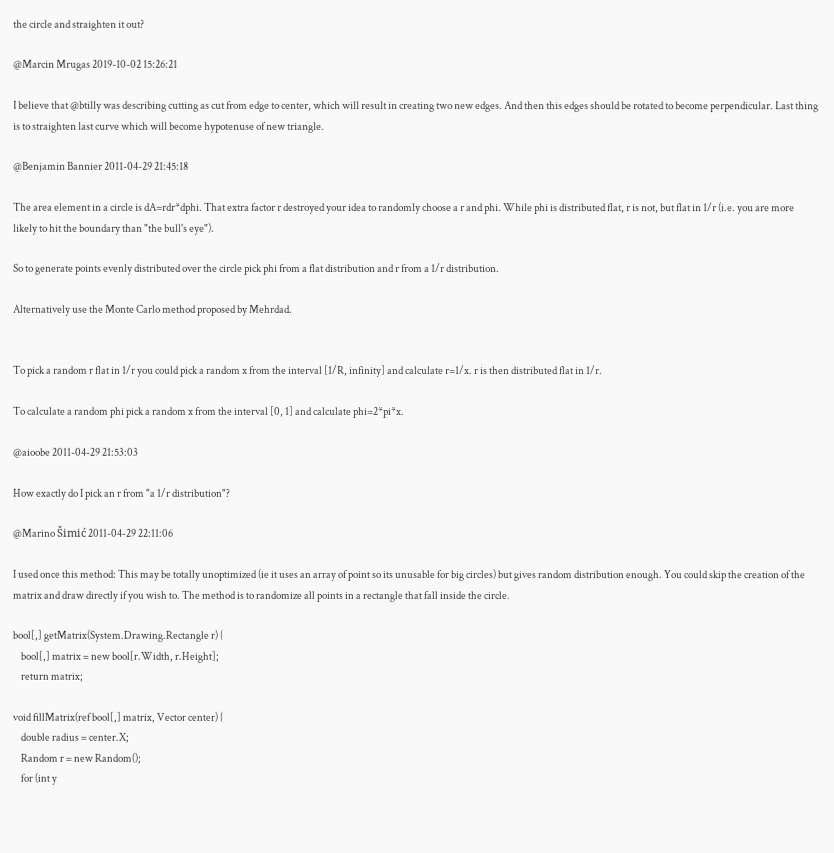the circle and straighten it out?

@Marcin Mrugas 2019-10-02 15:26:21

I believe that @btilly was describing cutting as cut from edge to center, which will result in creating two new edges. And then this edges should be rotated to become perpendicular. Last thing is to straighten last curve which will become hypotenuse of new triangle.

@Benjamin Bannier 2011-04-29 21:45:18

The area element in a circle is dA=rdr*dphi. That extra factor r destroyed your idea to randomly choose a r and phi. While phi is distributed flat, r is not, but flat in 1/r (i.e. you are more likely to hit the boundary than "the bull's eye").

So to generate points evenly distributed over the circle pick phi from a flat distribution and r from a 1/r distribution.

Alternatively use the Monte Carlo method proposed by Mehrdad.


To pick a random r flat in 1/r you could pick a random x from the interval [1/R, infinity] and calculate r=1/x. r is then distributed flat in 1/r.

To calculate a random phi pick a random x from the interval [0, 1] and calculate phi=2*pi*x.

@aioobe 2011-04-29 21:53:03

How exactly do I pick an r from "a 1/r distribution"?

@Marino Šimić 2011-04-29 22:11:06

I used once this method: This may be totally unoptimized (ie it uses an array of point so its unusable for big circles) but gives random distribution enough. You could skip the creation of the matrix and draw directly if you wish to. The method is to randomize all points in a rectangle that fall inside the circle.

bool[,] getMatrix(System.Drawing.Rectangle r) {
    bool[,] matrix = new bool[r.Width, r.Height];
    return matrix;

void fillMatrix(ref bool[,] matrix, Vector center) {
    double radius = center.X;
    Random r = new Random();
    for (int y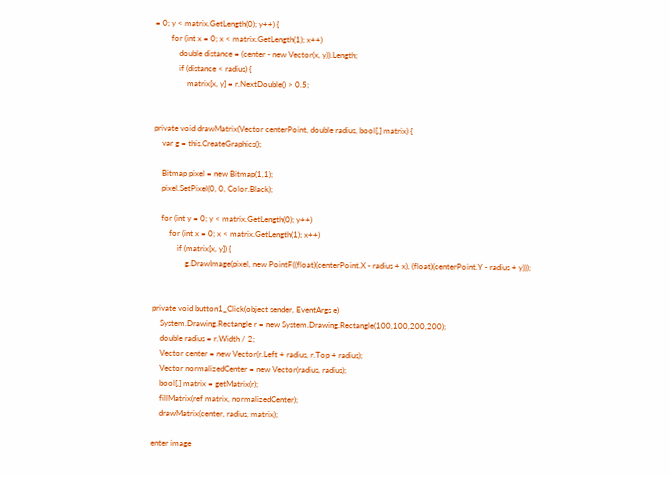= 0; y < matrix.GetLength(0); y++) {
        for (int x = 0; x < matrix.GetLength(1); x++)
            double distance = (center - new Vector(x, y)).Length;
            if (distance < radius) {
                matrix[x, y] = r.NextDouble() > 0.5;


private void drawMatrix(Vector centerPoint, double radius, bool[,] matrix) {
    var g = this.CreateGraphics();

    Bitmap pixel = new Bitmap(1,1);
    pixel.SetPixel(0, 0, Color.Black);

    for (int y = 0; y < matrix.GetLength(0); y++)
        for (int x = 0; x < matrix.GetLength(1); x++)
            if (matrix[x, y]) {
                g.DrawImage(pixel, new PointF((float)(centerPoint.X - radius + x), (float)(centerPoint.Y - radius + y)));


private void button1_Click(object sender, EventArgs e)
    System.Drawing.Rectangle r = new System.Drawing.Rectangle(100,100,200,200);
    double radius = r.Width / 2;
    Vector center = new Vector(r.Left + radius, r.Top + radius);
    Vector normalizedCenter = new Vector(radius, radius);
    bool[,] matrix = getMatrix(r);
    fillMatrix(ref matrix, normalizedCenter);
    drawMatrix(center, radius, matrix);

enter image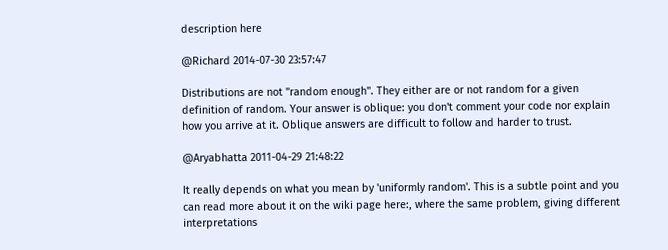description here

@Richard 2014-07-30 23:57:47

Distributions are not "random enough". They either are or not random for a given definition of random. Your answer is oblique: you don't comment your code nor explain how you arrive at it. Oblique answers are difficult to follow and harder to trust.

@Aryabhatta 2011-04-29 21:48:22

It really depends on what you mean by 'uniformly random'. This is a subtle point and you can read more about it on the wiki page here:, where the same problem, giving different interpretations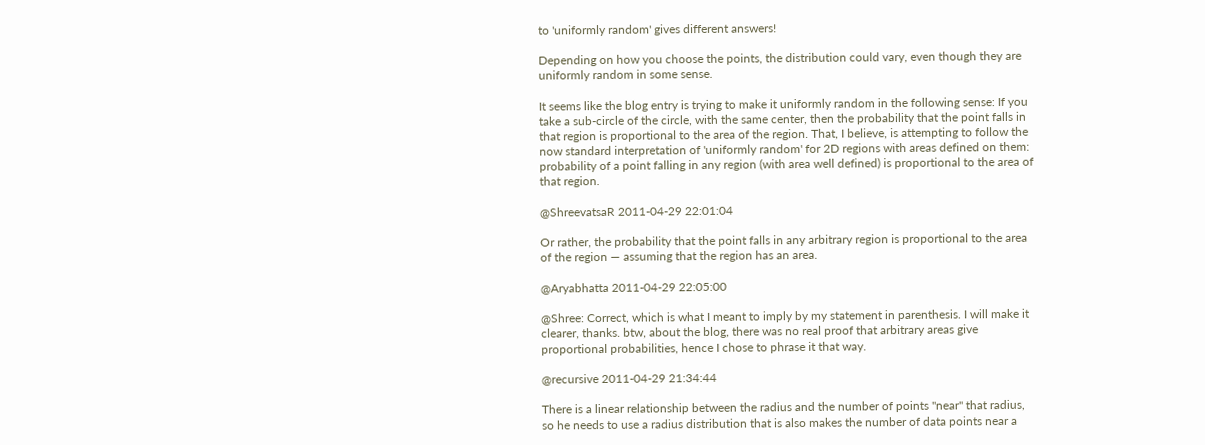to 'uniformly random' gives different answers!

Depending on how you choose the points, the distribution could vary, even though they are uniformly random in some sense.

It seems like the blog entry is trying to make it uniformly random in the following sense: If you take a sub-circle of the circle, with the same center, then the probability that the point falls in that region is proportional to the area of the region. That, I believe, is attempting to follow the now standard interpretation of 'uniformly random' for 2D regions with areas defined on them: probability of a point falling in any region (with area well defined) is proportional to the area of that region.

@ShreevatsaR 2011-04-29 22:01:04

Or rather, the probability that the point falls in any arbitrary region is proportional to the area of the region — assuming that the region has an area.

@Aryabhatta 2011-04-29 22:05:00

@Shree: Correct, which is what I meant to imply by my statement in parenthesis. I will make it clearer, thanks. btw, about the blog, there was no real proof that arbitrary areas give proportional probabilities, hence I chose to phrase it that way.

@recursive 2011-04-29 21:34:44

There is a linear relationship between the radius and the number of points "near" that radius, so he needs to use a radius distribution that is also makes the number of data points near a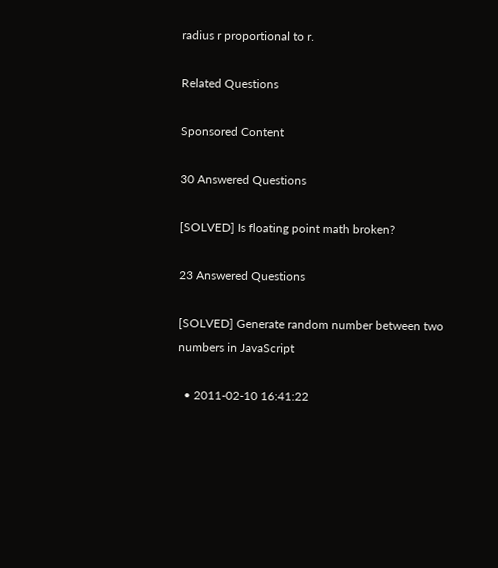radius r proportional to r.

Related Questions

Sponsored Content

30 Answered Questions

[SOLVED] Is floating point math broken?

23 Answered Questions

[SOLVED] Generate random number between two numbers in JavaScript

  • 2011-02-10 16:41:22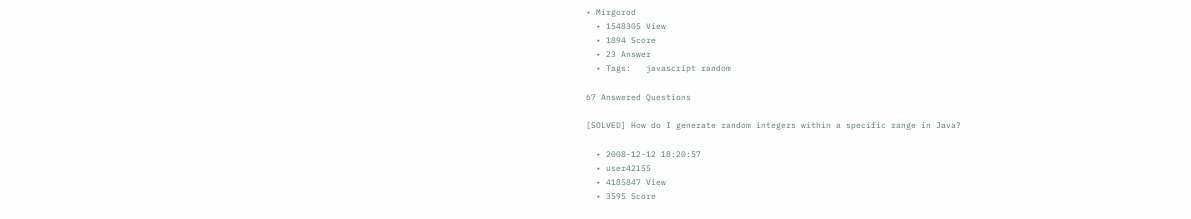• Mirgorod
  • 1548305 View
  • 1894 Score
  • 23 Answer
  • Tags:   javascript random

67 Answered Questions

[SOLVED] How do I generate random integers within a specific range in Java?

  • 2008-12-12 18:20:57
  • user42155
  • 4185847 View
  • 3595 Score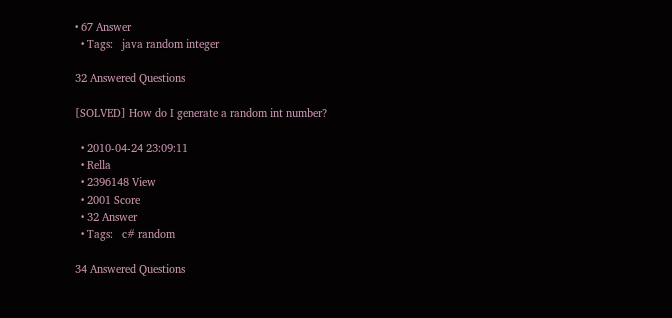• 67 Answer
  • Tags:   java random integer

32 Answered Questions

[SOLVED] How do I generate a random int number?

  • 2010-04-24 23:09:11
  • Rella
  • 2396148 View
  • 2001 Score
  • 32 Answer
  • Tags:   c# random

34 Answered Questions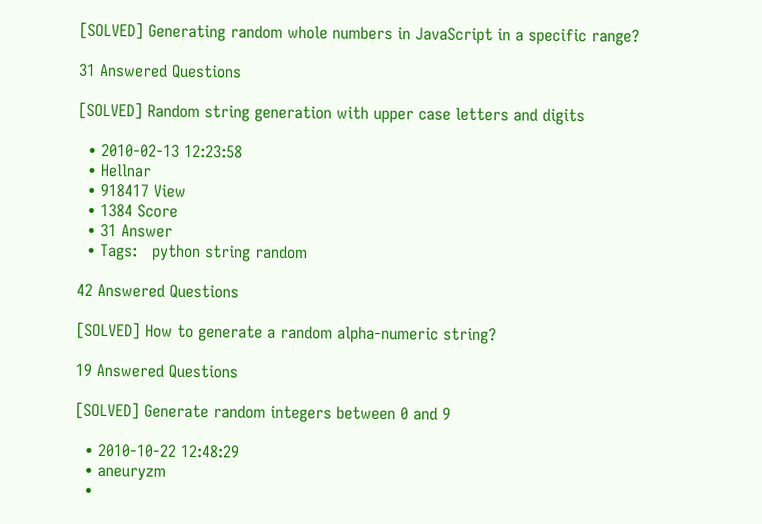[SOLVED] Generating random whole numbers in JavaScript in a specific range?

31 Answered Questions

[SOLVED] Random string generation with upper case letters and digits

  • 2010-02-13 12:23:58
  • Hellnar
  • 918417 View
  • 1384 Score
  • 31 Answer
  • Tags:   python string random

42 Answered Questions

[SOLVED] How to generate a random alpha-numeric string?

19 Answered Questions

[SOLVED] Generate random integers between 0 and 9

  • 2010-10-22 12:48:29
  • aneuryzm
  •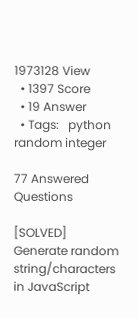1973128 View
  • 1397 Score
  • 19 Answer
  • Tags:   python random integer

77 Answered Questions

[SOLVED] Generate random string/characters in JavaScript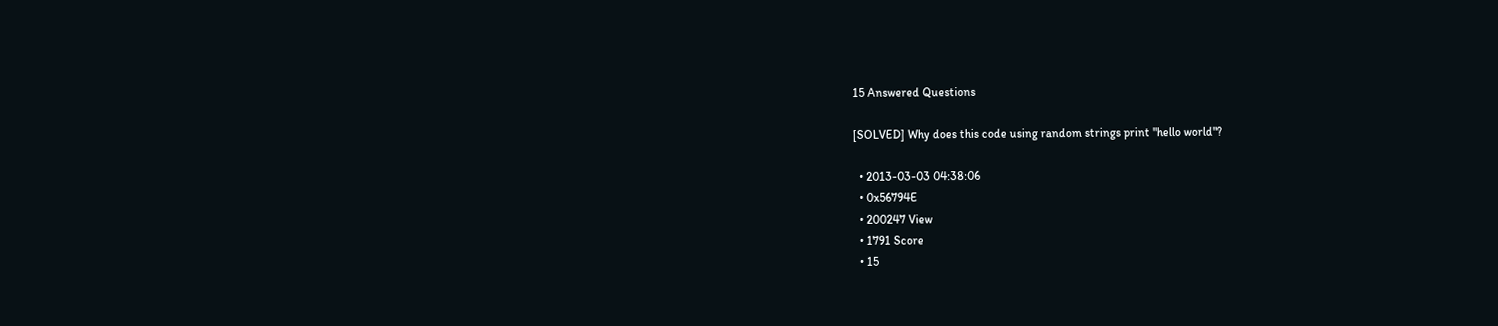15 Answered Questions

[SOLVED] Why does this code using random strings print "hello world"?

  • 2013-03-03 04:38:06
  • 0x56794E
  • 200247 View
  • 1791 Score
  • 15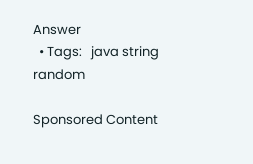Answer
  • Tags:   java string random

Sponsored Content